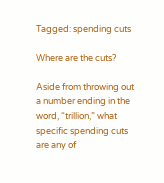Tagged: spending cuts

Where are the cuts?

Aside from throwing out a number ending in the word, “trillion,” what specific spending cuts are any of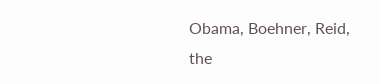Obama, Boehner, Reid, the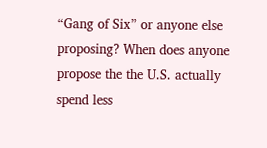“Gang of Six” or anyone else proposing? When does anyone propose the the U.S. actually spend less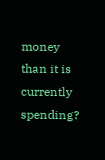money than it is currently spending?